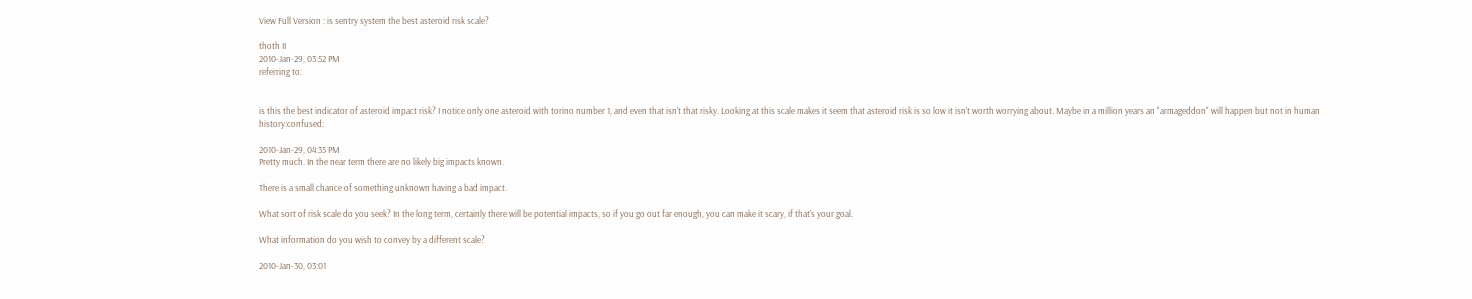View Full Version : is sentry system the best asteroid risk scale?

thoth II
2010-Jan-29, 03:52 PM
referring to:


is this the best indicator of asteroid impact risk? I notice only one asteroid with torino number 1, and even that isn't that risky. Looking at this scale makes it seem that asteroid risk is so low it isn't worth worrying about. Maybe in a million years an "armageddon" will happen but not in human history:confused:

2010-Jan-29, 04:35 PM
Pretty much. In the near term there are no likely big impacts known.

There is a small chance of something unknown having a bad impact.

What sort of risk scale do you seek? In the long term, certainly there will be potential impacts, so if you go out far enough, you can make it scary, if that's your goal.

What information do you wish to convey by a different scale?

2010-Jan-30, 03:01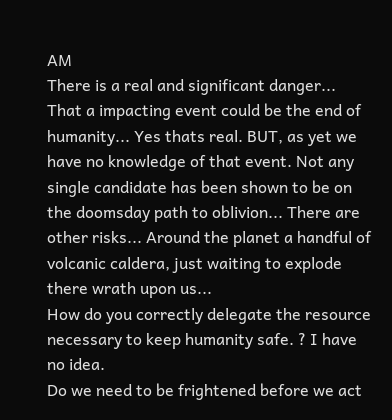AM
There is a real and significant danger... That a impacting event could be the end of humanity... Yes thats real. BUT, as yet we have no knowledge of that event. Not any single candidate has been shown to be on the doomsday path to oblivion... There are other risks... Around the planet a handful of volcanic caldera, just waiting to explode there wrath upon us...
How do you correctly delegate the resource necessary to keep humanity safe. ? I have no idea.
Do we need to be frightened before we act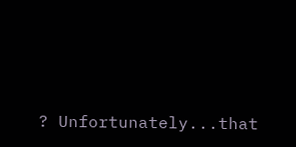? Unfortunately...that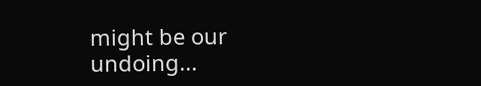might be our undoing...